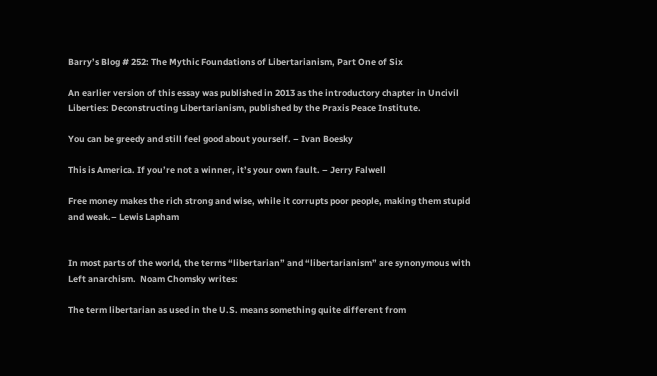Barry’s Blog # 252: The Mythic Foundations of Libertarianism, Part One of Six

An earlier version of this essay was published in 2013 as the introductory chapter in Uncivil Liberties: Deconstructing Libertarianism, published by the Praxis Peace Institute.

You can be greedy and still feel good about yourself. – Ivan Boesky

This is America. If you’re not a winner, it’s your own fault. – Jerry Falwell

Free money makes the rich strong and wise, while it corrupts poor people, making them stupid and weak.– Lewis Lapham


In most parts of the world, the terms “libertarian” and “libertarianism” are synonymous with Left anarchism.  Noam Chomsky writes:

The term libertarian as used in the U.S. means something quite different from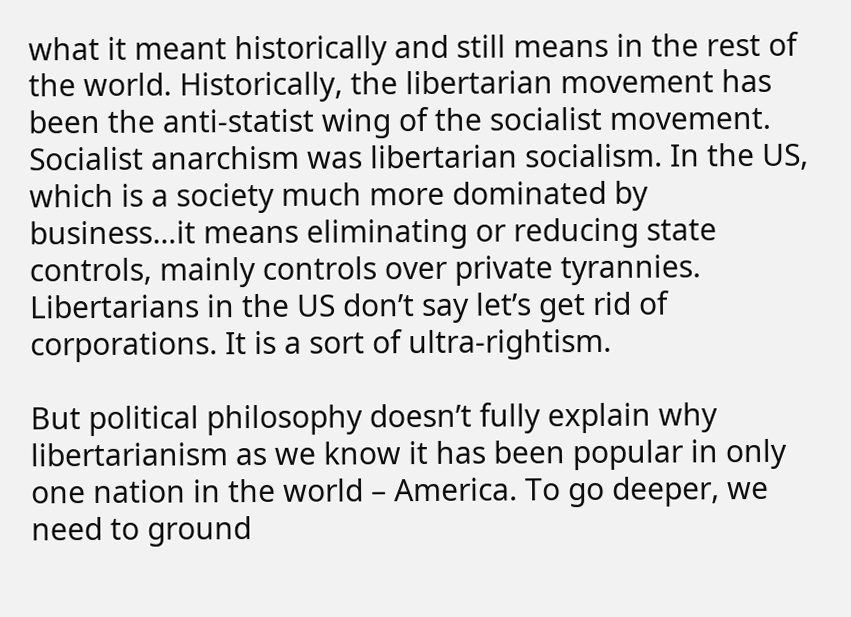what it meant historically and still means in the rest of the world. Historically, the libertarian movement has been the anti-statist wing of the socialist movement. Socialist anarchism was libertarian socialism. In the US, which is a society much more dominated by business…it means eliminating or reducing state controls, mainly controls over private tyrannies. Libertarians in the US don’t say let’s get rid of corporations. It is a sort of ultra-rightism.

But political philosophy doesn’t fully explain why libertarianism as we know it has been popular in only one nation in the world – America. To go deeper, we need to ground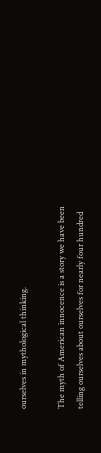ourselves in mythological thinking.

The myth of American innocence is a story we have been telling ourselves about ourselves for nearly four hundred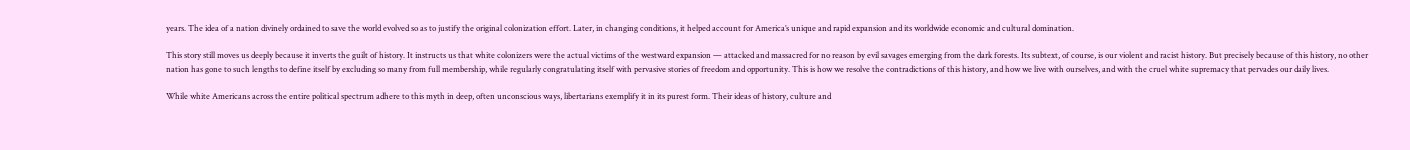years. The idea of a nation divinely ordained to save the world evolved so as to justify the original colonization effort. Later, in changing conditions, it helped account for America’s unique and rapid expansion and its worldwide economic and cultural domination.

This story still moves us deeply because it inverts the guilt of history. It instructs us that white colonizers were the actual victims of the westward expansion — attacked and massacred for no reason by evil savages emerging from the dark forests. Its subtext, of course, is our violent and racist history. But precisely because of this history, no other nation has gone to such lengths to define itself by excluding so many from full membership, while regularly congratulating itself with pervasive stories of freedom and opportunity. This is how we resolve the contradictions of this history, and how we live with ourselves, and with the cruel white supremacy that pervades our daily lives.

While white Americans across the entire political spectrum adhere to this myth in deep, often unconscious ways, libertarians exemplify it in its purest form. Their ideas of history, culture and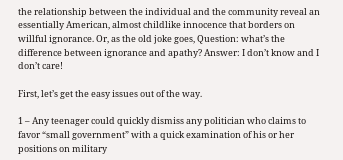the relationship between the individual and the community reveal an essentially American, almost childlike innocence that borders on willful ignorance. Or, as the old joke goes, Question: what’s the difference between ignorance and apathy? Answer: I don’t know and I don’t care!

First, let’s get the easy issues out of the way.

1 – Any teenager could quickly dismiss any politician who claims to favor “small government” with a quick examination of his or her positions on military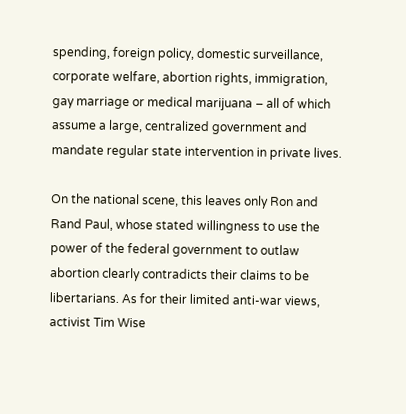spending, foreign policy, domestic surveillance, corporate welfare, abortion rights, immigration, gay marriage or medical marijuana – all of which assume a large, centralized government and mandate regular state intervention in private lives.

On the national scene, this leaves only Ron and Rand Paul, whose stated willingness to use the power of the federal government to outlaw abortion clearly contradicts their claims to be libertarians. As for their limited anti-war views, activist Tim Wise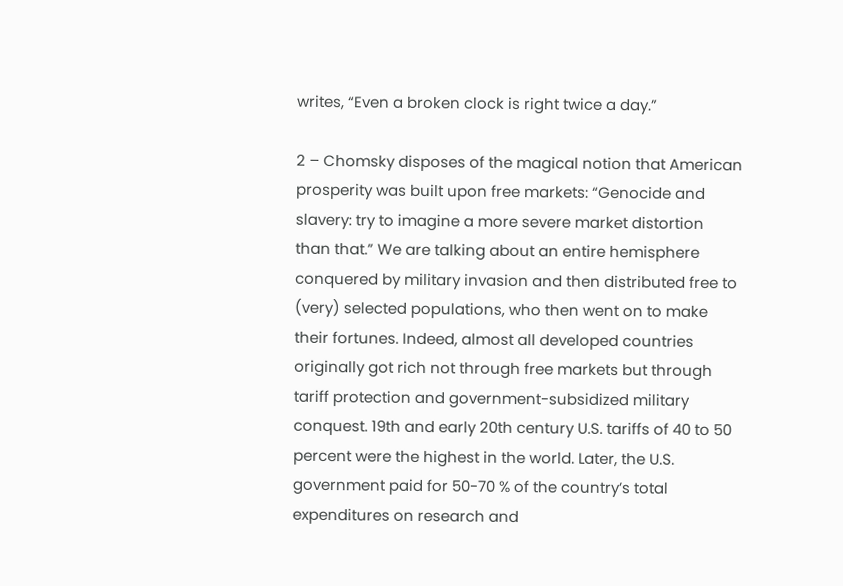writes, “Even a broken clock is right twice a day.”

2 – Chomsky disposes of the magical notion that American prosperity was built upon free markets: “Genocide and slavery: try to imagine a more severe market distortion than that.” We are talking about an entire hemisphere conquered by military invasion and then distributed free to (very) selected populations, who then went on to make their fortunes. Indeed, almost all developed countries originally got rich not through free markets but through tariff protection and government-subsidized military conquest. 19th and early 20th century U.S. tariffs of 40 to 50 percent were the highest in the world. Later, the U.S. government paid for 50-70 % of the country’s total expenditures on research and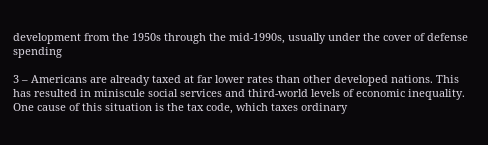development from the 1950s through the mid-1990s, usually under the cover of defense spending

3 – Americans are already taxed at far lower rates than other developed nations. This has resulted in miniscule social services and third-world levels of economic inequality. One cause of this situation is the tax code, which taxes ordinary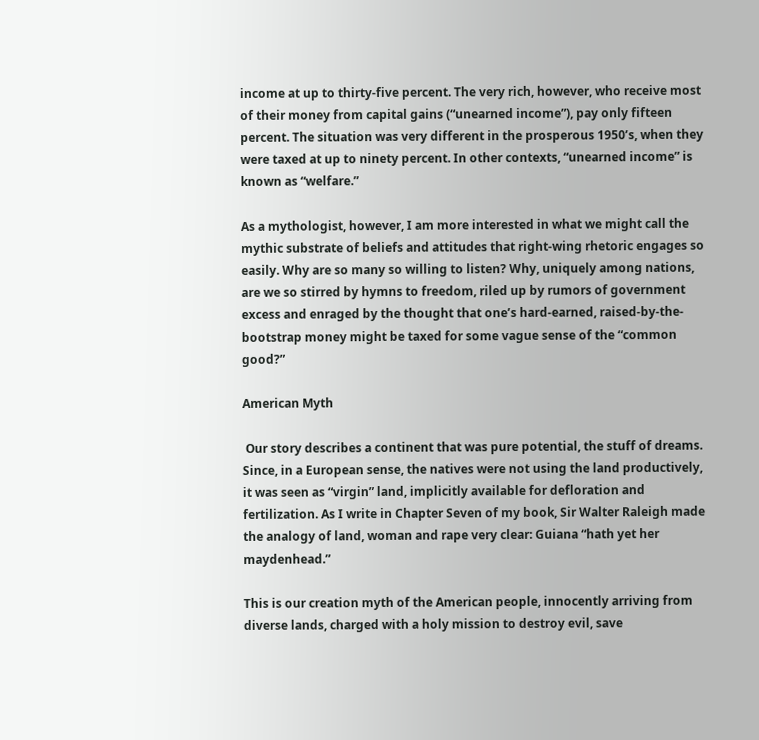income at up to thirty-five percent. The very rich, however, who receive most of their money from capital gains (“unearned income”), pay only fifteen percent. The situation was very different in the prosperous 1950’s, when they were taxed at up to ninety percent. In other contexts, “unearned income” is known as “welfare.”

As a mythologist, however, I am more interested in what we might call the mythic substrate of beliefs and attitudes that right-wing rhetoric engages so easily. Why are so many so willing to listen? Why, uniquely among nations, are we so stirred by hymns to freedom, riled up by rumors of government excess and enraged by the thought that one’s hard-earned, raised-by-the-bootstrap money might be taxed for some vague sense of the “common good?”

American Myth

 Our story describes a continent that was pure potential, the stuff of dreams. Since, in a European sense, the natives were not using the land productively, it was seen as “virgin” land, implicitly available for defloration and fertilization. As I write in Chapter Seven of my book, Sir Walter Raleigh made the analogy of land, woman and rape very clear: Guiana “hath yet her maydenhead.”

This is our creation myth of the American people, innocently arriving from diverse lands, charged with a holy mission to destroy evil, save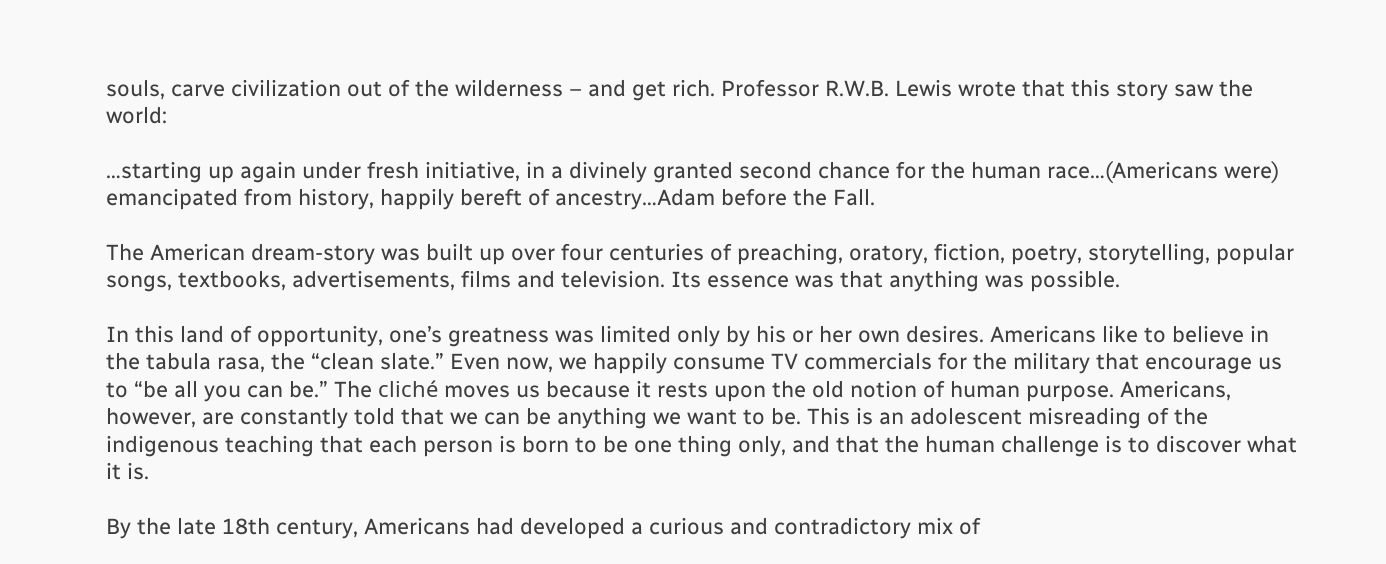souls, carve civilization out of the wilderness – and get rich. Professor R.W.B. Lewis wrote that this story saw the world:

…starting up again under fresh initiative, in a divinely granted second chance for the human race…(Americans were) emancipated from history, happily bereft of ancestry…Adam before the Fall.

The American dream-story was built up over four centuries of preaching, oratory, fiction, poetry, storytelling, popular songs, textbooks, advertisements, films and television. Its essence was that anything was possible.

In this land of opportunity, one’s greatness was limited only by his or her own desires. Americans like to believe in the tabula rasa, the “clean slate.” Even now, we happily consume TV commercials for the military that encourage us to “be all you can be.” The cliché moves us because it rests upon the old notion of human purpose. Americans, however, are constantly told that we can be anything we want to be. This is an adolescent misreading of the indigenous teaching that each person is born to be one thing only, and that the human challenge is to discover what it is.

By the late 18th century, Americans had developed a curious and contradictory mix of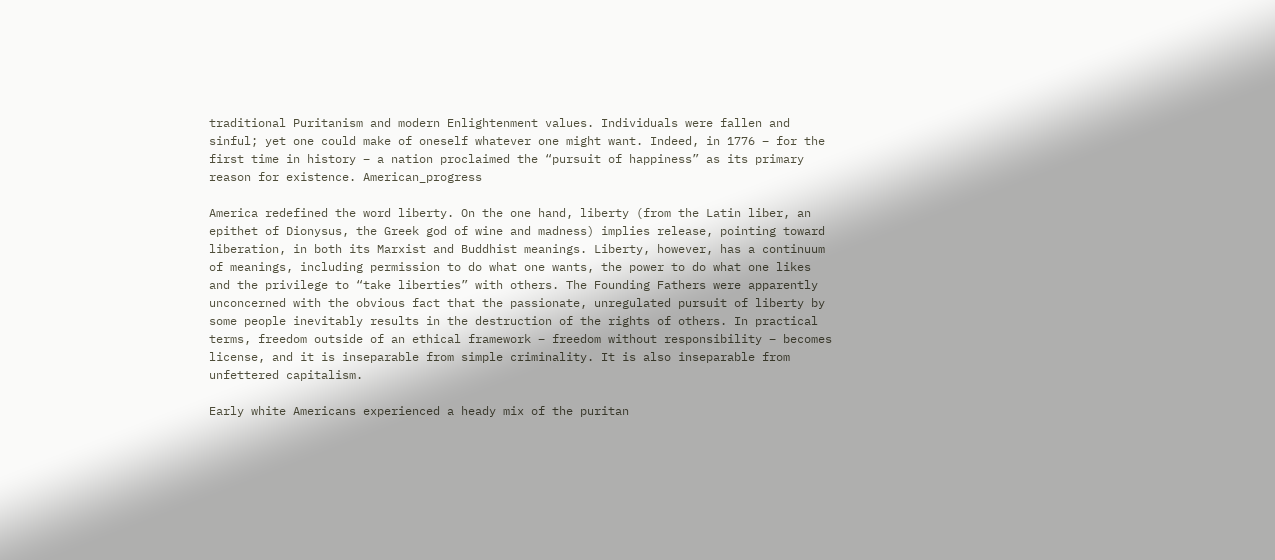traditional Puritanism and modern Enlightenment values. Individuals were fallen and sinful; yet one could make of oneself whatever one might want. Indeed, in 1776 – for the first time in history – a nation proclaimed the “pursuit of happiness” as its primary reason for existence. American_progress

America redefined the word liberty. On the one hand, liberty (from the Latin liber, an epithet of Dionysus, the Greek god of wine and madness) implies release, pointing toward liberation, in both its Marxist and Buddhist meanings. Liberty, however, has a continuum of meanings, including permission to do what one wants, the power to do what one likes and the privilege to “take liberties” with others. The Founding Fathers were apparently unconcerned with the obvious fact that the passionate, unregulated pursuit of liberty by some people inevitably results in the destruction of the rights of others. In practical terms, freedom outside of an ethical framework – freedom without responsibility – becomes license, and it is inseparable from simple criminality. It is also inseparable from unfettered capitalism.

Early white Americans experienced a heady mix of the puritan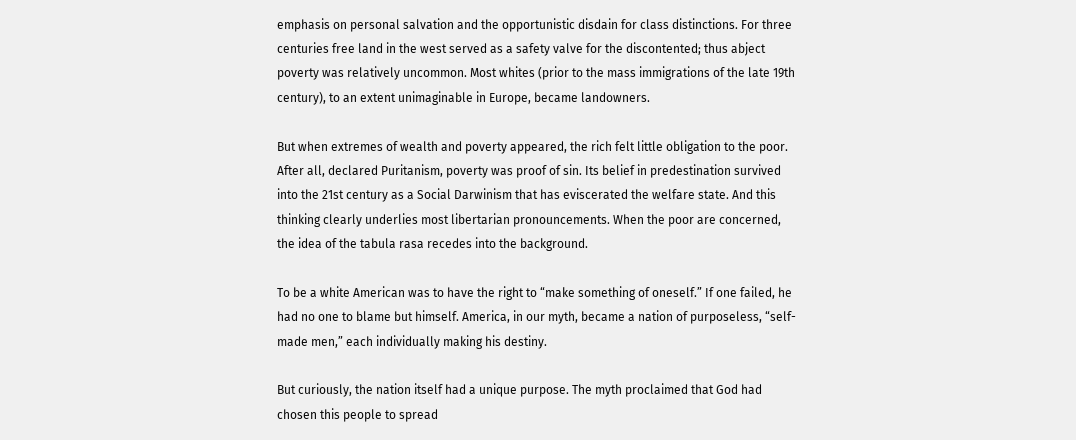emphasis on personal salvation and the opportunistic disdain for class distinctions. For three centuries free land in the west served as a safety valve for the discontented; thus abject poverty was relatively uncommon. Most whites (prior to the mass immigrations of the late 19th century), to an extent unimaginable in Europe, became landowners.

But when extremes of wealth and poverty appeared, the rich felt little obligation to the poor. After all, declared Puritanism, poverty was proof of sin. Its belief in predestination survived into the 21st century as a Social Darwinism that has eviscerated the welfare state. And this thinking clearly underlies most libertarian pronouncements. When the poor are concerned, the idea of the tabula rasa recedes into the background.

To be a white American was to have the right to “make something of oneself.” If one failed, he had no one to blame but himself. America, in our myth, became a nation of purposeless, “self-made men,” each individually making his destiny.

But curiously, the nation itself had a unique purpose. The myth proclaimed that God had chosen this people to spread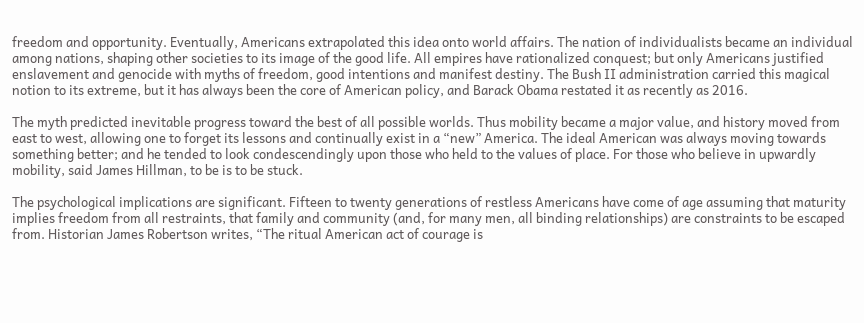freedom and opportunity. Eventually, Americans extrapolated this idea onto world affairs. The nation of individualists became an individual among nations, shaping other societies to its image of the good life. All empires have rationalized conquest; but only Americans justified enslavement and genocide with myths of freedom, good intentions and manifest destiny. The Bush II administration carried this magical notion to its extreme, but it has always been the core of American policy, and Barack Obama restated it as recently as 2016.

The myth predicted inevitable progress toward the best of all possible worlds. Thus mobility became a major value, and history moved from east to west, allowing one to forget its lessons and continually exist in a “new” America. The ideal American was always moving towards something better; and he tended to look condescendingly upon those who held to the values of place. For those who believe in upwardly mobility, said James Hillman, to be is to be stuck.

The psychological implications are significant. Fifteen to twenty generations of restless Americans have come of age assuming that maturity implies freedom from all restraints, that family and community (and, for many men, all binding relationships) are constraints to be escaped from. Historian James Robertson writes, “The ritual American act of courage is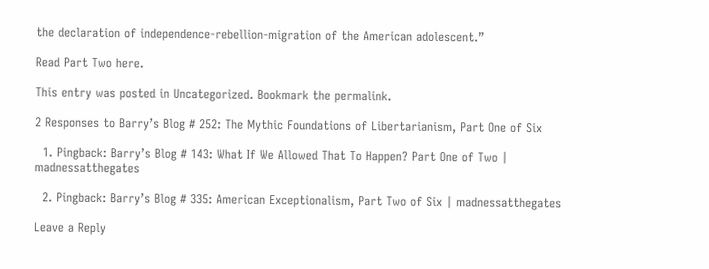the declaration of independence-rebellion-migration of the American adolescent.”

Read Part Two here.

This entry was posted in Uncategorized. Bookmark the permalink.

2 Responses to Barry’s Blog # 252: The Mythic Foundations of Libertarianism, Part One of Six

  1. Pingback: Barry’s Blog # 143: What If We Allowed That To Happen? Part One of Two | madnessatthegates

  2. Pingback: Barry’s Blog # 335: American Exceptionalism, Part Two of Six | madnessatthegates

Leave a Reply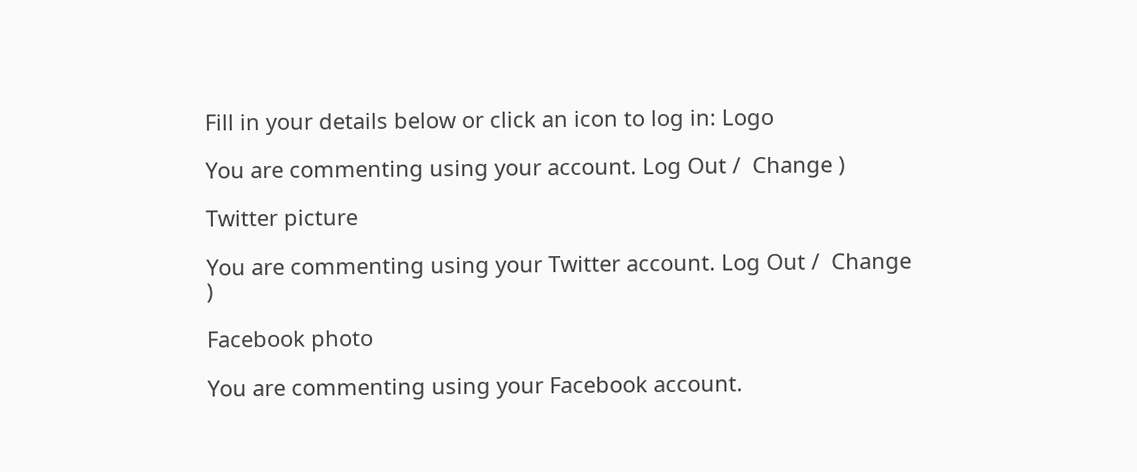Fill in your details below or click an icon to log in: Logo

You are commenting using your account. Log Out /  Change )

Twitter picture

You are commenting using your Twitter account. Log Out /  Change )

Facebook photo

You are commenting using your Facebook account.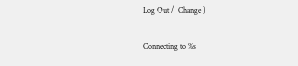Log Out /  Change )

Connecting to %s